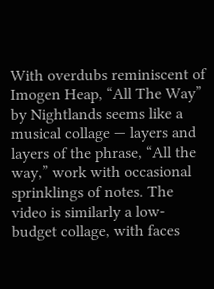With overdubs reminiscent of Imogen Heap, “All The Way” by Nightlands seems like a musical collage — layers and layers of the phrase, “All the way,” work with occasional sprinklings of notes. The video is similarly a low-budget collage, with faces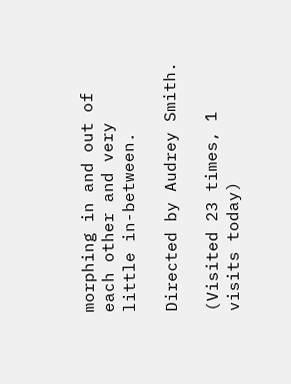morphing in and out of each other and very little in-between.

Directed by Audrey Smith.

(Visited 23 times, 1 visits today)